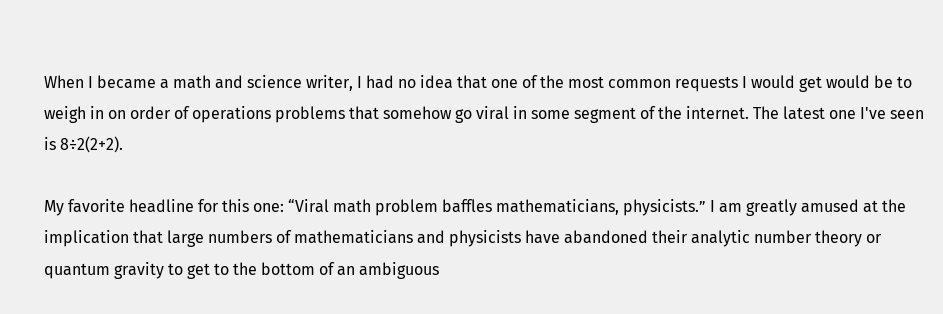When I became a math and science writer, I had no idea that one of the most common requests I would get would be to weigh in on order of operations problems that somehow go viral in some segment of the internet. The latest one I've seen is 8÷2(2+2).

My favorite headline for this one: “Viral math problem baffles mathematicians, physicists.” I am greatly amused at the implication that large numbers of mathematicians and physicists have abandoned their analytic number theory or quantum gravity to get to the bottom of an ambiguous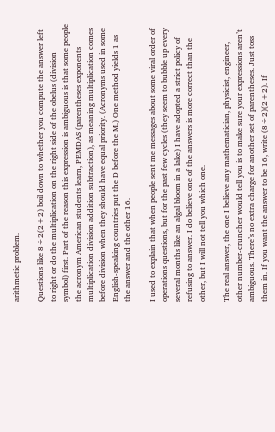arithmetic problem.

Questions like 8÷2(2+2) boil down to whether you compute the answer left to right or do the multiplication on the right side of the obelus (division symbol) first. Part of the reason this expression is ambiguous is that some people the acronym American students learn, PEMDAS (parentheses exponents multiplication division addition subtraction), as meaning multiplication comes before division when they should have equal priority. (Acronyms used in some English-speaking countries put the D before the M.) One method yields 1 as the answer and the other 16.

I used to explain that when people sent me messages about some viral order of operations questions, but for the past few cycles (they seem to bubble up every several months like an algal bloom in a lake) I have adopted a strict policy of refusing to answer. I do believe one of the answers is more correct than the other, but I will not tell you which one.

The real answer, the one I believe any mathematician, physicist, engineer, other number-cruncher would tell you is to make sure your expressions aren’t ambiguous. There’s no extra charge for another set of parentheses. Just toss them in. If you want the answer to be 16, write (8÷2)(2+2). If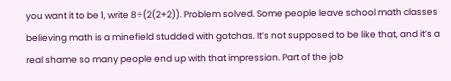you want it to be 1, write 8÷(2(2+2)). Problem solved. Some people leave school math classes believing math is a minefield studded with gotchas. It’s not supposed to be like that, and it’s a real shame so many people end up with that impression. Part of the job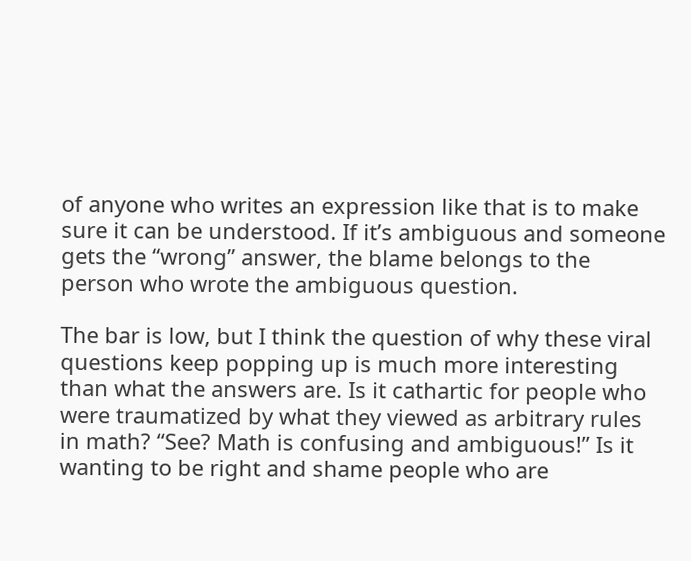of anyone who writes an expression like that is to make sure it can be understood. If it’s ambiguous and someone gets the “wrong” answer, the blame belongs to the person who wrote the ambiguous question.

The bar is low, but I think the question of why these viral questions keep popping up is much more interesting than what the answers are. Is it cathartic for people who were traumatized by what they viewed as arbitrary rules in math? “See? Math is confusing and ambiguous!” Is it wanting to be right and shame people who are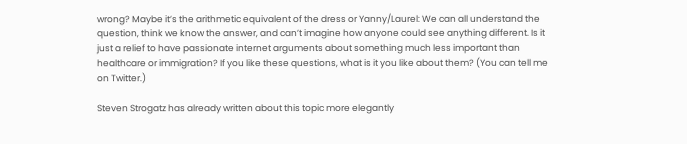wrong? Maybe it’s the arithmetic equivalent of the dress or Yanny/Laurel: We can all understand the question, think we know the answer, and can’t imagine how anyone could see anything different. Is it just a relief to have passionate internet arguments about something much less important than healthcare or immigration? If you like these questions, what is it you like about them? (You can tell me on Twitter.)

Steven Strogatz has already written about this topic more elegantly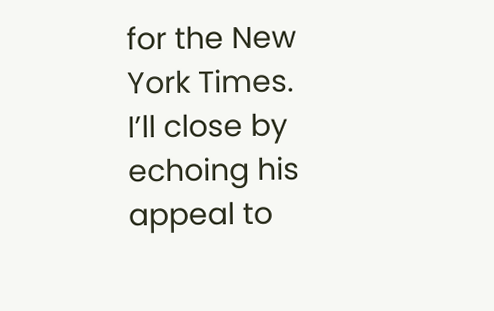for the New York Times. I’ll close by echoing his appeal to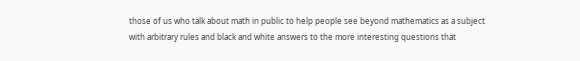those of us who talk about math in public to help people see beyond mathematics as a subject with arbitrary rules and black and white answers to the more interesting questions that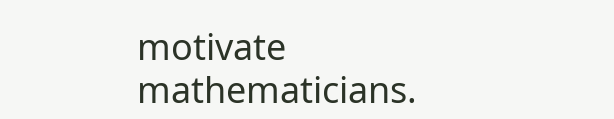motivate mathematicians.